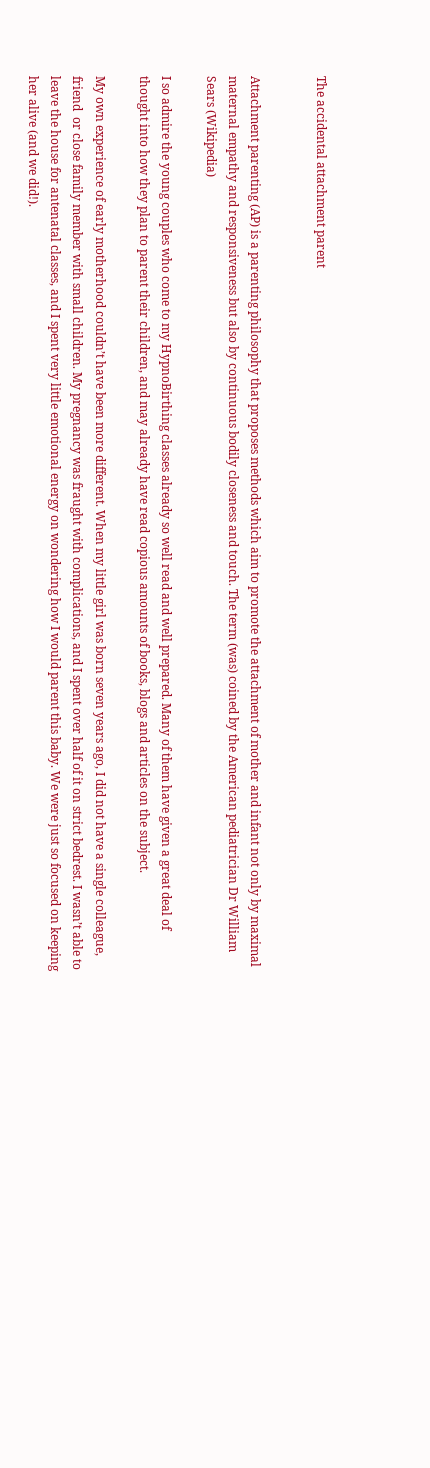The accidental attachment parent


Attachment parenting (AP) is a parenting philosophy that proposes methods which aim to promote the attachment of mother and infant not only by maximal maternal empathy and responsiveness but also by continuous bodily closeness and touch. The term (was) coined by the American pediatrician Dr William Sears (Wikipedia)

I so admire the young couples who come to my HypnoBirthing classes already so well read and well prepared. Many of them have given a great deal of thought into how they plan to parent their children, and may already have read copious amounts of books, blogs and articles on the subject.

My own experience of early motherhood couldn’t have been more different. When my little girl was born seven years ago, I did not have a single colleague, friend  or close family member with small children. My pregnancy was fraught with complications, and I spent over half of it on strict bedrest. I wasn’t able to leave the house for antenatal classes, and I spent very little emotional energy on wondering how I would parent this baby. We were just so focused on keeping her alive (and we did!).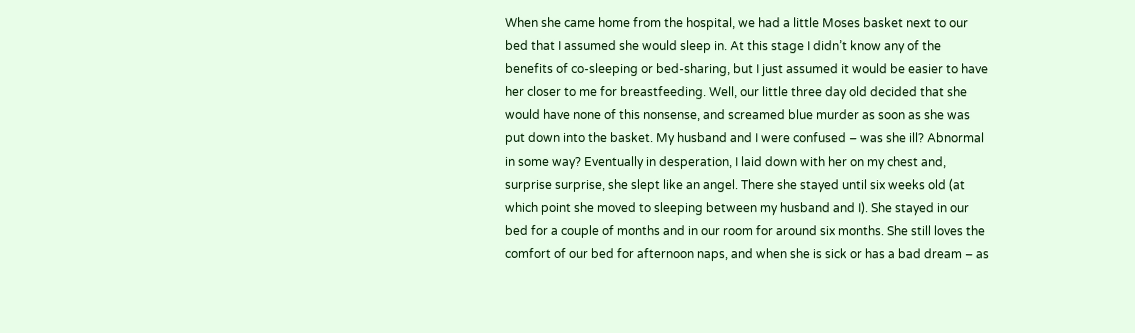When she came home from the hospital, we had a little Moses basket next to our bed that I assumed she would sleep in. At this stage I didn’t know any of the benefits of co-sleeping or bed-sharing, but I just assumed it would be easier to have her closer to me for breastfeeding. Well, our little three day old decided that she would have none of this nonsense, and screamed blue murder as soon as she was put down into the basket. My husband and I were confused – was she ill? Abnormal in some way? Eventually in desperation, I laid down with her on my chest and, surprise surprise, she slept like an angel. There she stayed until six weeks old (at which point she moved to sleeping between my husband and I). She stayed in our bed for a couple of months and in our room for around six months. She still loves the comfort of our bed for afternoon naps, and when she is sick or has a bad dream – as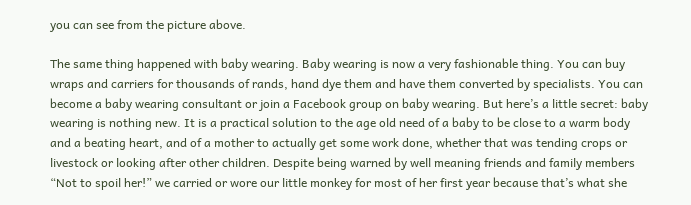you can see from the picture above.

The same thing happened with baby wearing. Baby wearing is now a very fashionable thing. You can buy wraps and carriers for thousands of rands, hand dye them and have them converted by specialists. You can become a baby wearing consultant or join a Facebook group on baby wearing. But here’s a little secret: baby wearing is nothing new. It is a practical solution to the age old need of a baby to be close to a warm body and a beating heart, and of a mother to actually get some work done, whether that was tending crops or livestock or looking after other children. Despite being warned by well meaning friends and family members “Not to spoil her!” we carried or wore our little monkey for most of her first year because that’s what she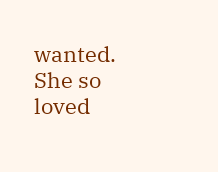wanted. She so loved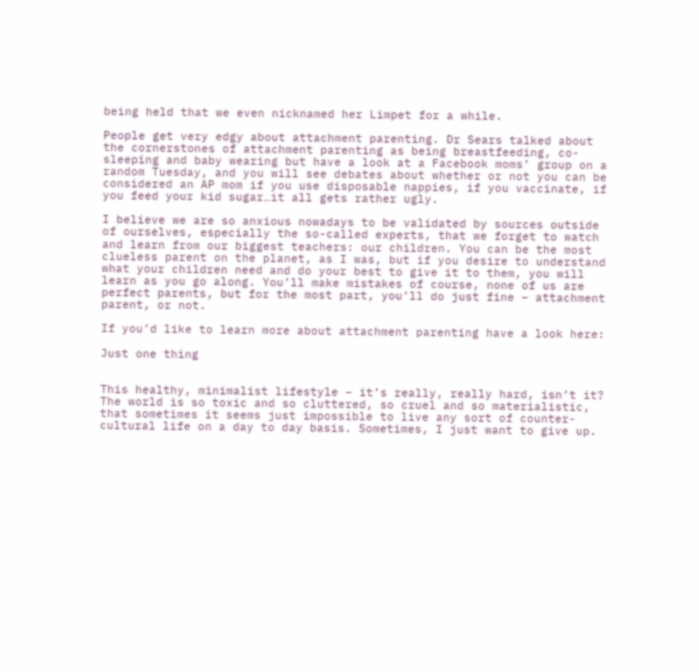being held that we even nicknamed her Limpet for a while.

People get very edgy about attachment parenting. Dr Sears talked about the cornerstones of attachment parenting as being breastfeeding, co-sleeping and baby wearing but have a look at a Facebook moms’ group on a random Tuesday, and you will see debates about whether or not you can be considered an AP mom if you use disposable nappies, if you vaccinate, if you feed your kid sugar…it all gets rather ugly.

I believe we are so anxious nowadays to be validated by sources outside of ourselves, especially the so-called experts, that we forget to watch and learn from our biggest teachers: our children. You can be the most clueless parent on the planet, as I was, but if you desire to understand what your children need and do your best to give it to them, you will learn as you go along. You’ll make mistakes of course, none of us are perfect parents, but for the most part, you’ll do just fine – attachment parent, or not.

If you’d like to learn more about attachment parenting have a look here:

Just one thing


This healthy, minimalist lifestyle – it’s really, really hard, isn’t it? The world is so toxic and so cluttered, so cruel and so materialistic, that sometimes it seems just impossible to live any sort of counter-cultural life on a day to day basis. Sometimes, I just want to give up.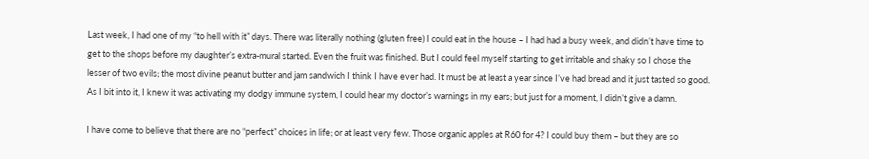Last week, I had one of my “to hell with it” days. There was literally nothing (gluten free) I could eat in the house – I had had a busy week, and didn’t have time to get to the shops before my daughter’s extra-mural started. Even the fruit was finished. But I could feel myself starting to get irritable and shaky so I chose the lesser of two evils; the most divine peanut butter and jam sandwich I think I have ever had. It must be at least a year since I’ve had bread and it just tasted so good. As I bit into it, I knew it was activating my dodgy immune system, I could hear my doctor’s warnings in my ears; but just for a moment, I didn’t give a damn.

I have come to believe that there are no “perfect” choices in life; or at least very few. Those organic apples at R60 for 4? I could buy them – but they are so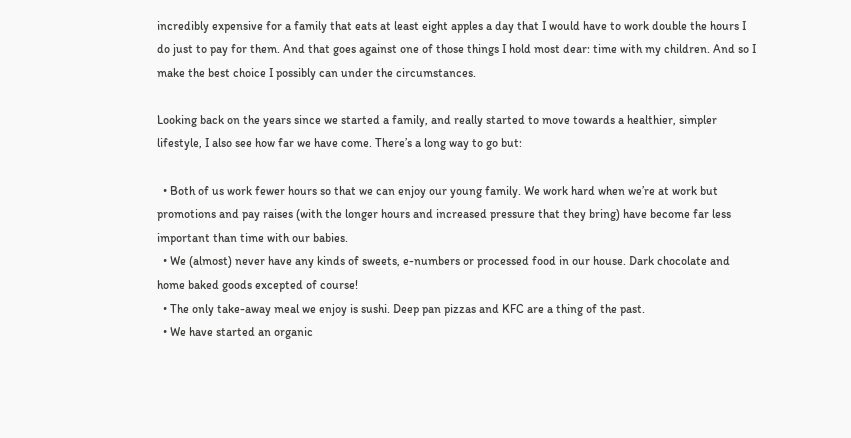incredibly expensive for a family that eats at least eight apples a day that I would have to work double the hours I do just to pay for them. And that goes against one of those things I hold most dear: time with my children. And so I make the best choice I possibly can under the circumstances.

Looking back on the years since we started a family, and really started to move towards a healthier, simpler lifestyle, I also see how far we have come. There’s a long way to go but:

  • Both of us work fewer hours so that we can enjoy our young family. We work hard when we’re at work but promotions and pay raises (with the longer hours and increased pressure that they bring) have become far less important than time with our babies.
  • We (almost) never have any kinds of sweets, e-numbers or processed food in our house. Dark chocolate and home baked goods excepted of course!
  • The only take-away meal we enjoy is sushi. Deep pan pizzas and KFC are a thing of the past.
  • We have started an organic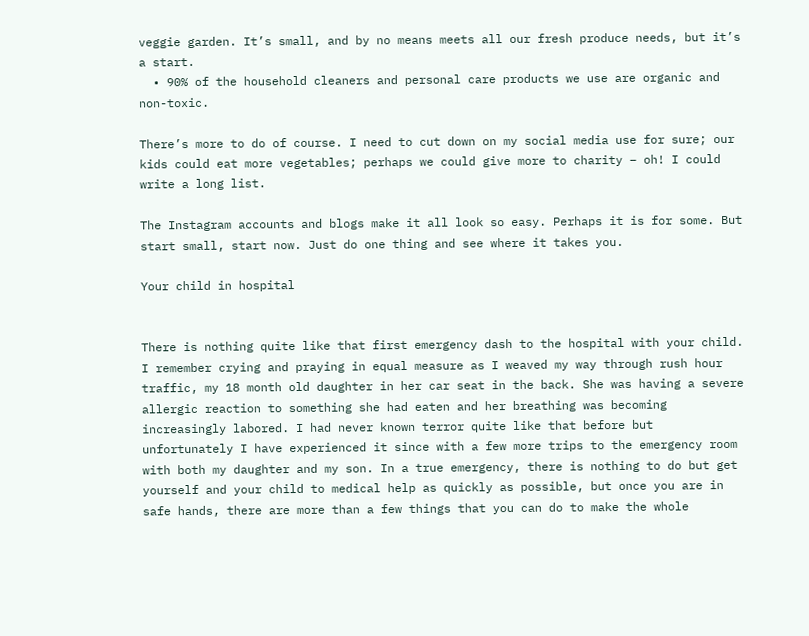veggie garden. It’s small, and by no means meets all our fresh produce needs, but it’s a start.
  • 90% of the household cleaners and personal care products we use are organic and non-toxic.

There’s more to do of course. I need to cut down on my social media use for sure; our kids could eat more vegetables; perhaps we could give more to charity – oh! I could write a long list.

The Instagram accounts and blogs make it all look so easy. Perhaps it is for some. But start small, start now. Just do one thing and see where it takes you.

Your child in hospital


There is nothing quite like that first emergency dash to the hospital with your child. I remember crying and praying in equal measure as I weaved my way through rush hour traffic, my 18 month old daughter in her car seat in the back. She was having a severe allergic reaction to something she had eaten and her breathing was becoming increasingly labored. I had never known terror quite like that before but unfortunately I have experienced it since with a few more trips to the emergency room with both my daughter and my son. In a true emergency, there is nothing to do but get yourself and your child to medical help as quickly as possible, but once you are in safe hands, there are more than a few things that you can do to make the whole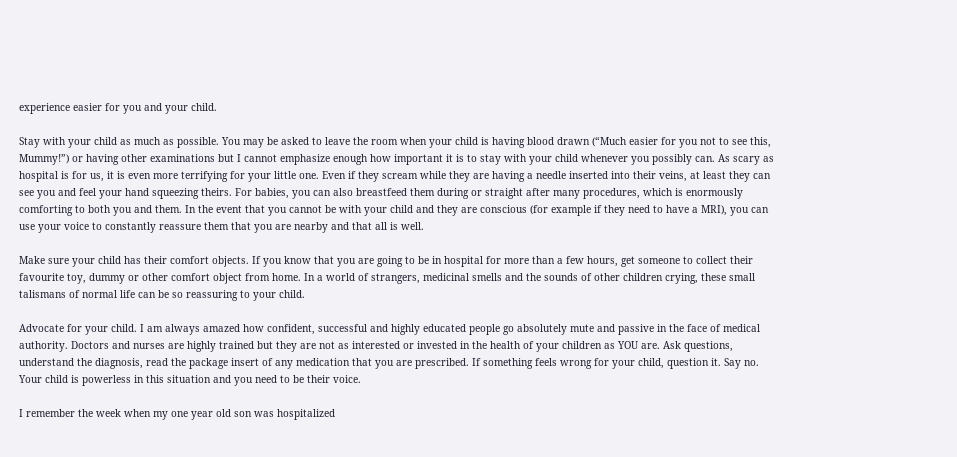experience easier for you and your child.

Stay with your child as much as possible. You may be asked to leave the room when your child is having blood drawn (“Much easier for you not to see this, Mummy!”) or having other examinations but I cannot emphasize enough how important it is to stay with your child whenever you possibly can. As scary as hospital is for us, it is even more terrifying for your little one. Even if they scream while they are having a needle inserted into their veins, at least they can see you and feel your hand squeezing theirs. For babies, you can also breastfeed them during or straight after many procedures, which is enormously comforting to both you and them. In the event that you cannot be with your child and they are conscious (for example if they need to have a MRI), you can use your voice to constantly reassure them that you are nearby and that all is well.

Make sure your child has their comfort objects. If you know that you are going to be in hospital for more than a few hours, get someone to collect their favourite toy, dummy or other comfort object from home. In a world of strangers, medicinal smells and the sounds of other children crying, these small talismans of normal life can be so reassuring to your child.

Advocate for your child. I am always amazed how confident, successful and highly educated people go absolutely mute and passive in the face of medical authority. Doctors and nurses are highly trained but they are not as interested or invested in the health of your children as YOU are. Ask questions, understand the diagnosis, read the package insert of any medication that you are prescribed. If something feels wrong for your child, question it. Say no. Your child is powerless in this situation and you need to be their voice.

I remember the week when my one year old son was hospitalized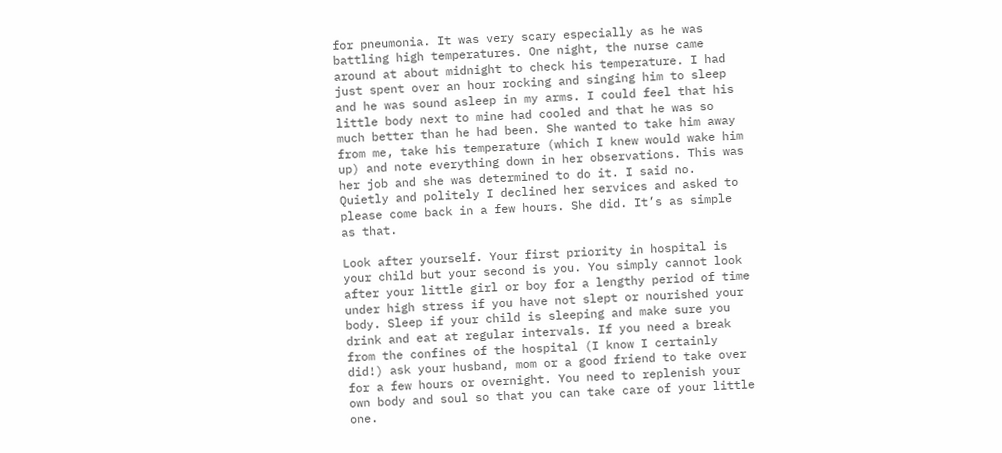for pneumonia. It was very scary especially as he was battling high temperatures. One night, the nurse came around at about midnight to check his temperature. I had just spent over an hour rocking and singing him to sleep and he was sound asleep in my arms. I could feel that his little body next to mine had cooled and that he was so much better than he had been. She wanted to take him away from me, take his temperature (which I knew would wake him up) and note everything down in her observations. This was her job and she was determined to do it. I said no. Quietly and politely I declined her services and asked to please come back in a few hours. She did. It’s as simple as that.

Look after yourself. Your first priority in hospital is your child but your second is you. You simply cannot look after your little girl or boy for a lengthy period of time under high stress if you have not slept or nourished your body. Sleep if your child is sleeping and make sure you drink and eat at regular intervals. If you need a break from the confines of the hospital (I know I certainly did!) ask your husband, mom or a good friend to take over for a few hours or overnight. You need to replenish your own body and soul so that you can take care of your little one.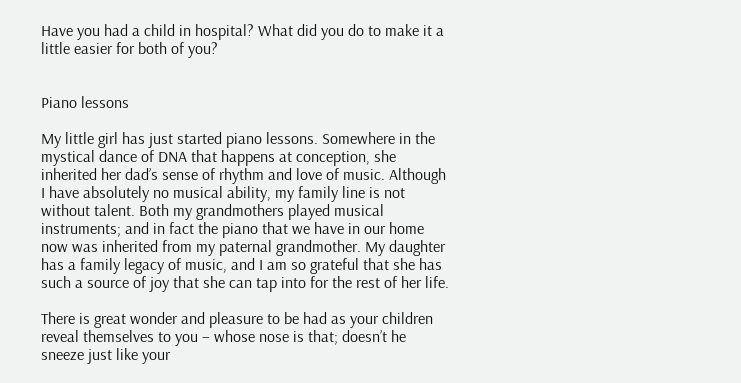Have you had a child in hospital? What did you do to make it a little easier for both of you?


Piano lessons

My little girl has just started piano lessons. Somewhere in the mystical dance of DNA that happens at conception, she inherited her dad’s sense of rhythm and love of music. Although I have absolutely no musical ability, my family line is not without talent. Both my grandmothers played musical instruments; and in fact the piano that we have in our home now was inherited from my paternal grandmother. My daughter has a family legacy of music, and I am so grateful that she has such a source of joy that she can tap into for the rest of her life.

There is great wonder and pleasure to be had as your children reveal themselves to you – whose nose is that; doesn’t he sneeze just like your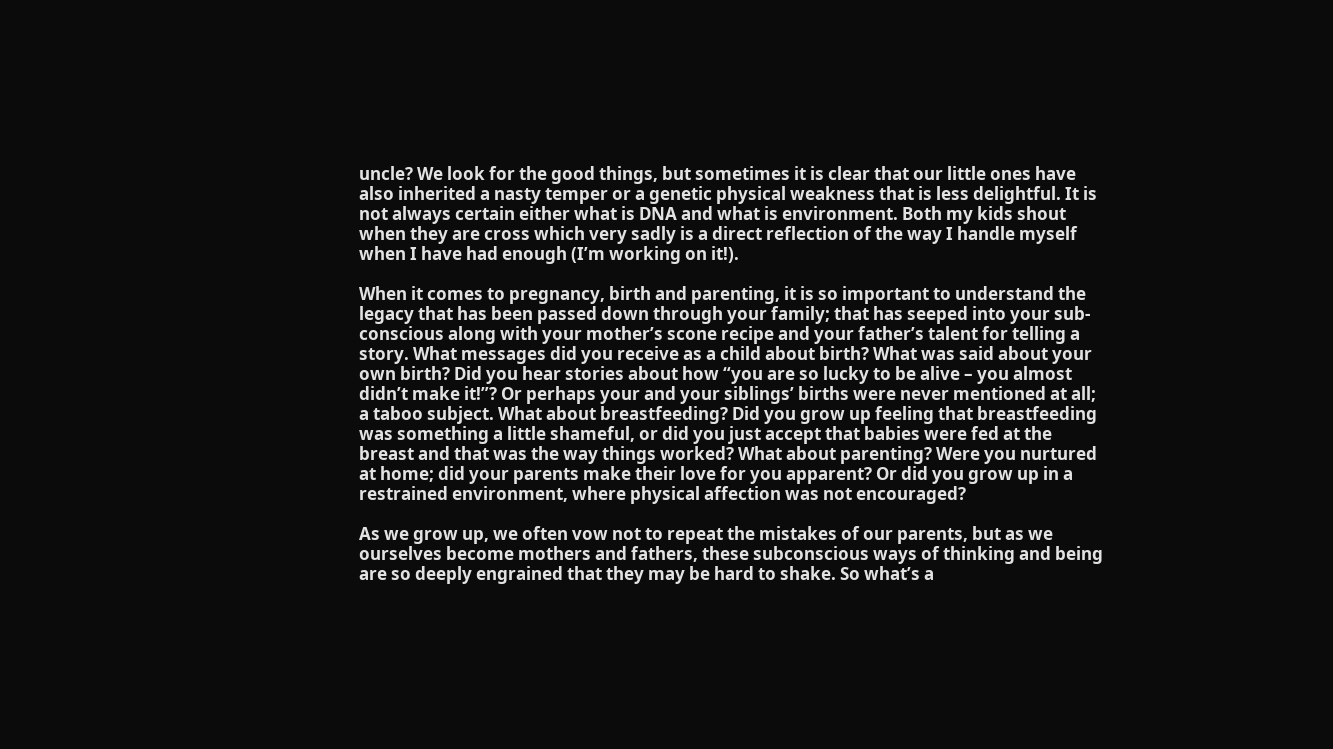uncle? We look for the good things, but sometimes it is clear that our little ones have also inherited a nasty temper or a genetic physical weakness that is less delightful. It is not always certain either what is DNA and what is environment. Both my kids shout when they are cross which very sadly is a direct reflection of the way I handle myself when I have had enough (I’m working on it!).

When it comes to pregnancy, birth and parenting, it is so important to understand the legacy that has been passed down through your family; that has seeped into your sub-conscious along with your mother’s scone recipe and your father’s talent for telling a story. What messages did you receive as a child about birth? What was said about your own birth? Did you hear stories about how “you are so lucky to be alive – you almost didn’t make it!”? Or perhaps your and your siblings’ births were never mentioned at all; a taboo subject. What about breastfeeding? Did you grow up feeling that breastfeeding was something a little shameful, or did you just accept that babies were fed at the breast and that was the way things worked? What about parenting? Were you nurtured at home; did your parents make their love for you apparent? Or did you grow up in a restrained environment, where physical affection was not encouraged?

As we grow up, we often vow not to repeat the mistakes of our parents, but as we ourselves become mothers and fathers, these subconscious ways of thinking and being are so deeply engrained that they may be hard to shake. So what’s a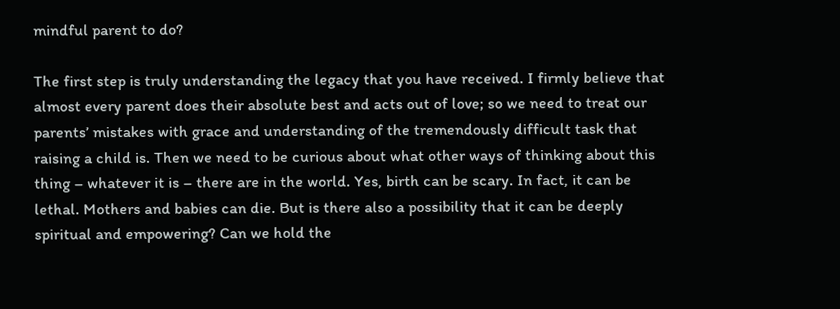mindful parent to do?

The first step is truly understanding the legacy that you have received. I firmly believe that almost every parent does their absolute best and acts out of love; so we need to treat our parents’ mistakes with grace and understanding of the tremendously difficult task that raising a child is. Then we need to be curious about what other ways of thinking about this thing – whatever it is – there are in the world. Yes, birth can be scary. In fact, it can be lethal. Mothers and babies can die. But is there also a possibility that it can be deeply spiritual and empowering? Can we hold the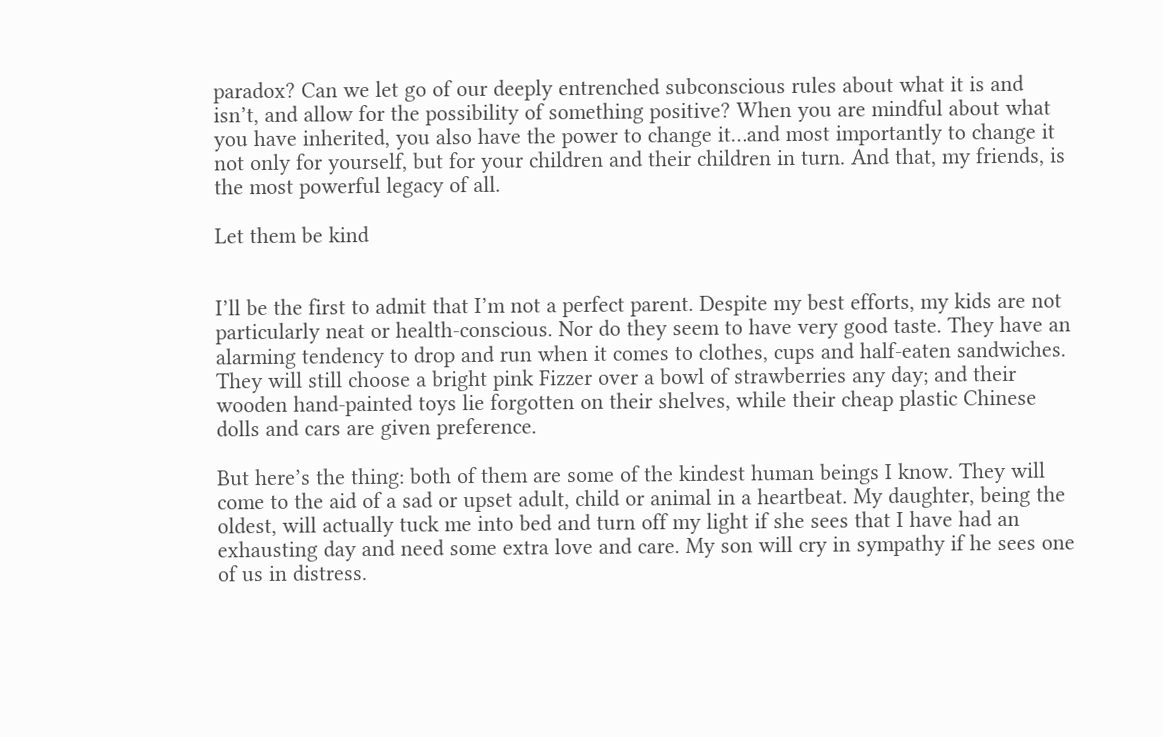paradox? Can we let go of our deeply entrenched subconscious rules about what it is and isn’t, and allow for the possibility of something positive? When you are mindful about what you have inherited, you also have the power to change it…and most importantly to change it not only for yourself, but for your children and their children in turn. And that, my friends, is the most powerful legacy of all.

Let them be kind


I’ll be the first to admit that I’m not a perfect parent. Despite my best efforts, my kids are not particularly neat or health-conscious. Nor do they seem to have very good taste. They have an alarming tendency to drop and run when it comes to clothes, cups and half-eaten sandwiches. They will still choose a bright pink Fizzer over a bowl of strawberries any day; and their wooden hand-painted toys lie forgotten on their shelves, while their cheap plastic Chinese dolls and cars are given preference.

But here’s the thing: both of them are some of the kindest human beings I know. They will come to the aid of a sad or upset adult, child or animal in a heartbeat. My daughter, being the oldest, will actually tuck me into bed and turn off my light if she sees that I have had an exhausting day and need some extra love and care. My son will cry in sympathy if he sees one of us in distress.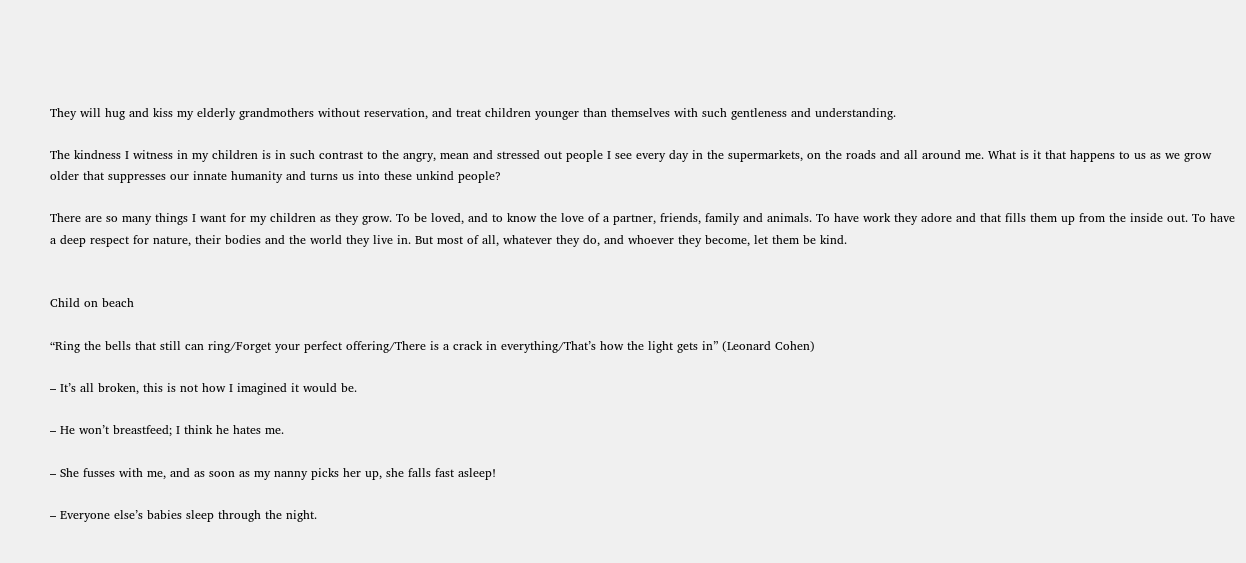They will hug and kiss my elderly grandmothers without reservation, and treat children younger than themselves with such gentleness and understanding.

The kindness I witness in my children is in such contrast to the angry, mean and stressed out people I see every day in the supermarkets, on the roads and all around me. What is it that happens to us as we grow older that suppresses our innate humanity and turns us into these unkind people?

There are so many things I want for my children as they grow. To be loved, and to know the love of a partner, friends, family and animals. To have work they adore and that fills them up from the inside out. To have a deep respect for nature, their bodies and the world they live in. But most of all, whatever they do, and whoever they become, let them be kind.


Child on beach

“Ring the bells that still can ring/Forget your perfect offering/There is a crack in everything/That’s how the light gets in” (Leonard Cohen)

– It’s all broken, this is not how I imagined it would be.

– He won’t breastfeed; I think he hates me.

– She fusses with me, and as soon as my nanny picks her up, she falls fast asleep!

– Everyone else’s babies sleep through the night.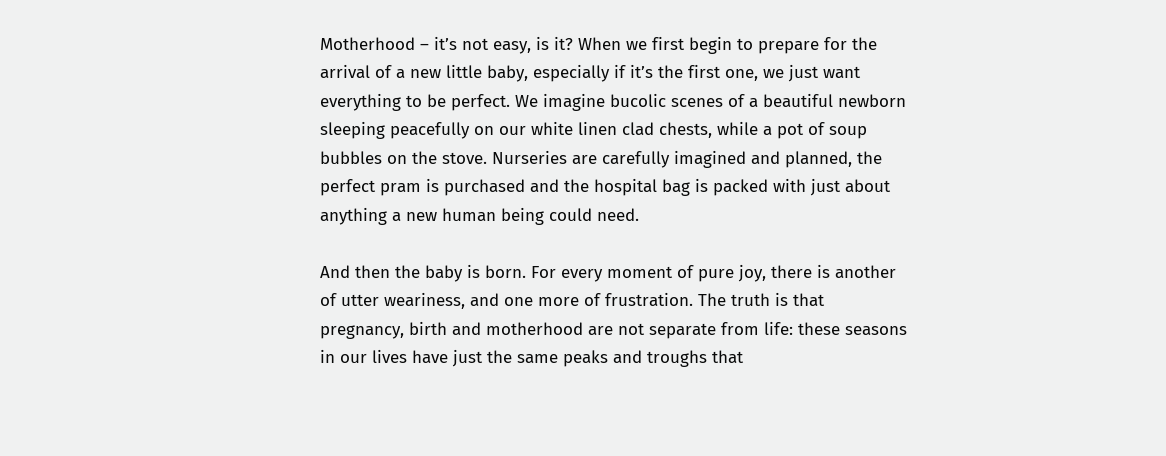Motherhood – it’s not easy, is it? When we first begin to prepare for the arrival of a new little baby, especially if it’s the first one, we just want everything to be perfect. We imagine bucolic scenes of a beautiful newborn sleeping peacefully on our white linen clad chests, while a pot of soup bubbles on the stove. Nurseries are carefully imagined and planned, the perfect pram is purchased and the hospital bag is packed with just about anything a new human being could need.

And then the baby is born. For every moment of pure joy, there is another of utter weariness, and one more of frustration. The truth is that pregnancy, birth and motherhood are not separate from life: these seasons in our lives have just the same peaks and troughs that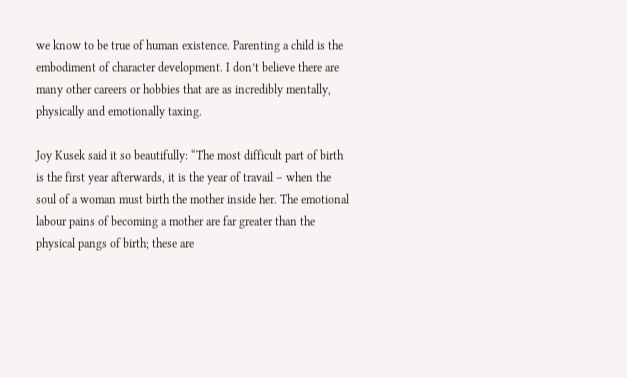we know to be true of human existence. Parenting a child is the embodiment of character development. I don’t believe there are many other careers or hobbies that are as incredibly mentally, physically and emotionally taxing.

Joy Kusek said it so beautifully: “The most difficult part of birth is the first year afterwards, it is the year of travail – when the soul of a woman must birth the mother inside her. The emotional labour pains of becoming a mother are far greater than the physical pangs of birth; these are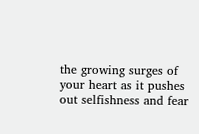the growing surges of your heart as it pushes out selfishness and fear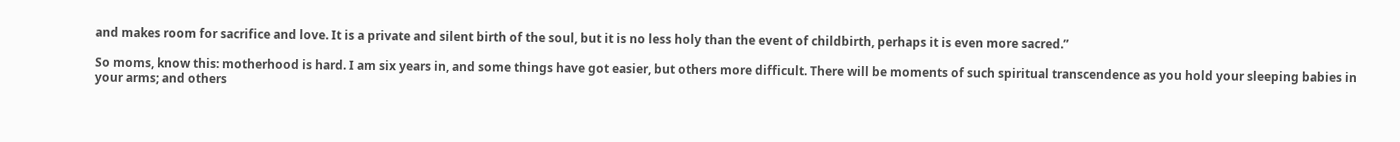and makes room for sacrifice and love. It is a private and silent birth of the soul, but it is no less holy than the event of childbirth, perhaps it is even more sacred.”

So moms, know this: motherhood is hard. I am six years in, and some things have got easier, but others more difficult. There will be moments of such spiritual transcendence as you hold your sleeping babies in your arms; and others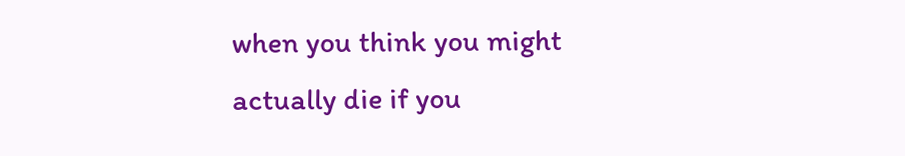when you think you might actually die if you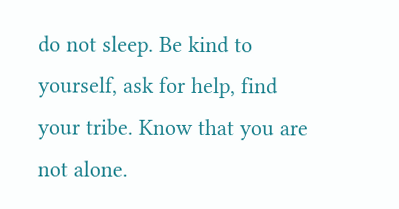do not sleep. Be kind to yourself, ask for help, find your tribe. Know that you are not alone.